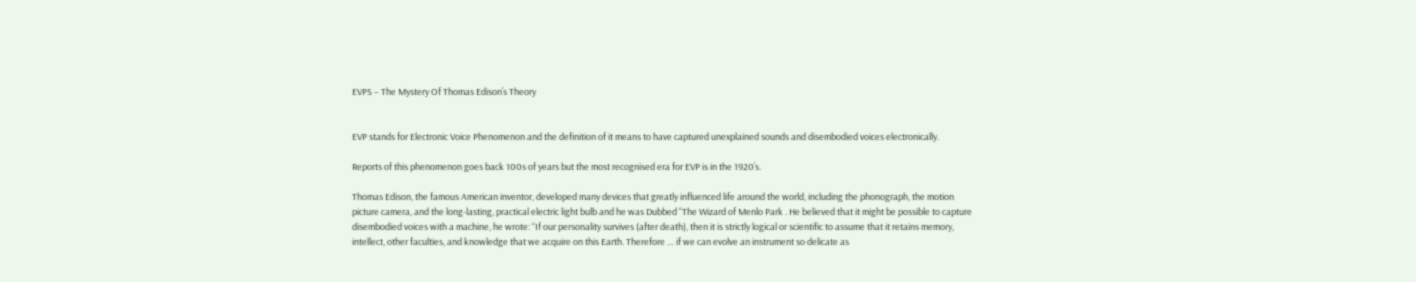EVPS – The Mystery Of Thomas Edison’s Theory


EVP stands for Electronic Voice Phenomenon and the definition of it means to have captured unexplained sounds and disembodied voices electronically.

Reports of this phenomenon goes back 100s of years but the most recognised era for EVP is in the 1920’s.

Thomas Edison, the famous American inventor, developed many devices that greatly influenced life around the world, including the phonograph, the motion picture camera, and the long-lasting, practical electric light bulb and he was Dubbed “The Wizard of Menlo Park . He believed that it might be possible to capture disembodied voices with a machine, he wrote: “If our personality survives (after death), then it is strictly logical or scientific to assume that it retains memory, intellect, other faculties, and knowledge that we acquire on this Earth. Therefore … if we can evolve an instrument so delicate as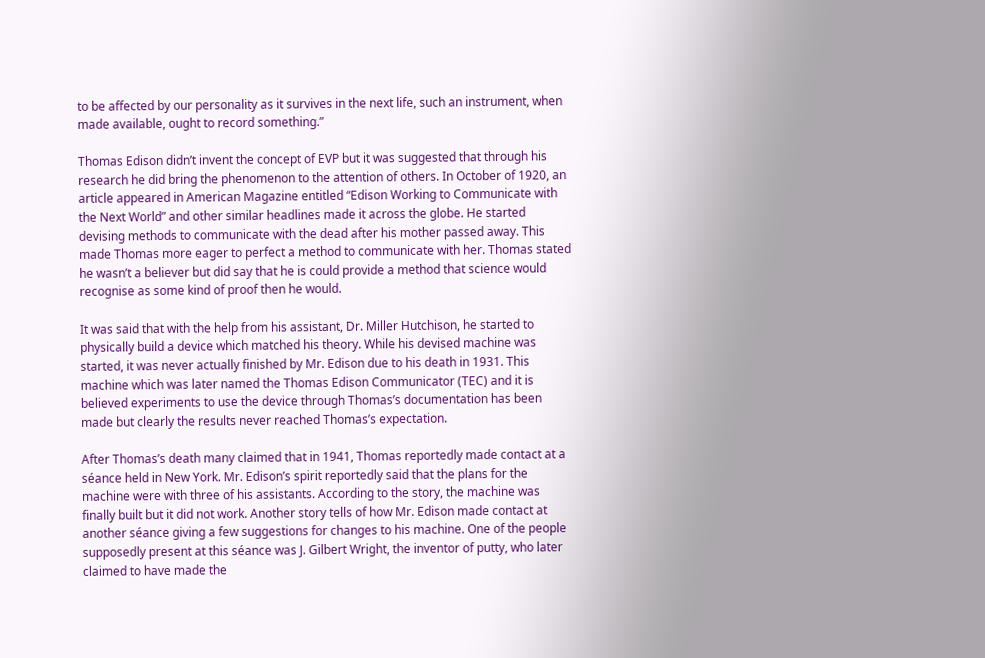to be affected by our personality as it survives in the next life, such an instrument, when made available, ought to record something.”

Thomas Edison didn’t invent the concept of EVP but it was suggested that through his research he did bring the phenomenon to the attention of others. In October of 1920, an article appeared in American Magazine entitled “Edison Working to Communicate with the Next World” and other similar headlines made it across the globe. He started devising methods to communicate with the dead after his mother passed away. This made Thomas more eager to perfect a method to communicate with her. Thomas stated he wasn’t a believer but did say that he is could provide a method that science would recognise as some kind of proof then he would.

It was said that with the help from his assistant, Dr. Miller Hutchison, he started to physically build a device which matched his theory. While his devised machine was started, it was never actually finished by Mr. Edison due to his death in 1931. This machine which was later named the Thomas Edison Communicator (TEC) and it is believed experiments to use the device through Thomas’s documentation has been made but clearly the results never reached Thomas’s expectation.

After Thomas’s death many claimed that in 1941, Thomas reportedly made contact at a
séance held in New York. Mr. Edison’s spirit reportedly said that the plans for the machine were with three of his assistants. According to the story, the machine was finally built but it did not work. Another story tells of how Mr. Edison made contact at another séance giving a few suggestions for changes to his machine. One of the people supposedly present at this séance was J. Gilbert Wright, the inventor of putty, who later claimed to have made the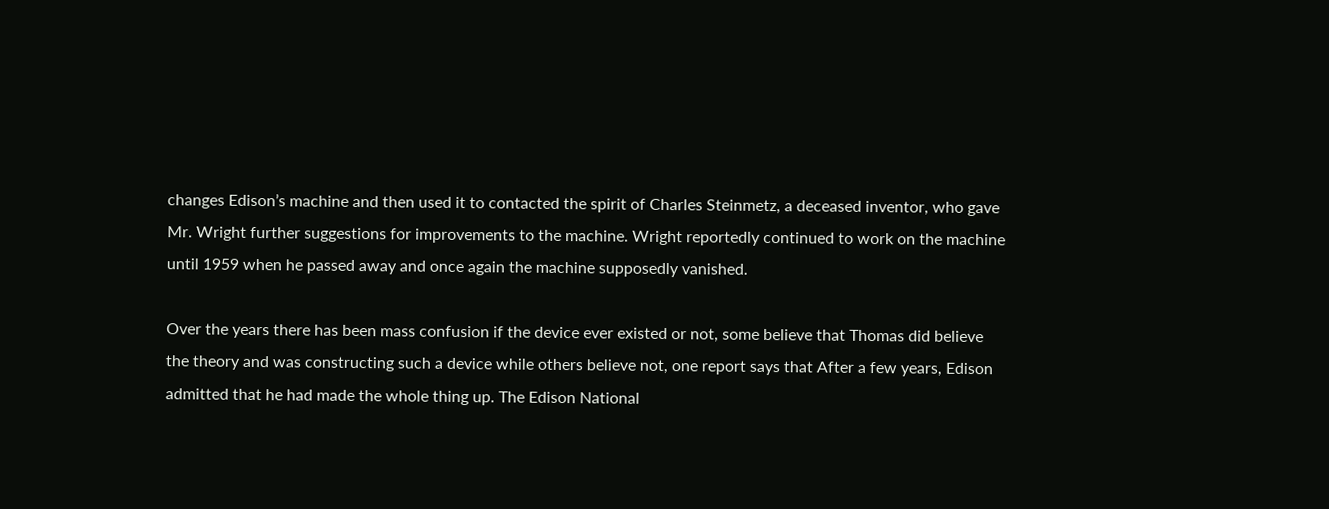changes Edison’s machine and then used it to contacted the spirit of Charles Steinmetz, a deceased inventor, who gave Mr. Wright further suggestions for improvements to the machine. Wright reportedly continued to work on the machine until 1959 when he passed away and once again the machine supposedly vanished.

Over the years there has been mass confusion if the device ever existed or not, some believe that Thomas did believe the theory and was constructing such a device while others believe not, one report says that After a few years, Edison admitted that he had made the whole thing up. The Edison National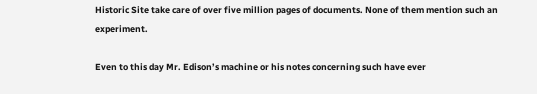Historic Site take care of over five million pages of documents. None of them mention such an experiment.

Even to this day Mr. Edison’s machine or his notes concerning such have ever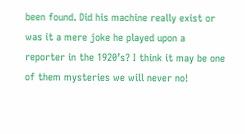been found. Did his machine really exist or was it a mere joke he played upon a reporter in the 1920’s? I think it may be one of them mysteries we will never no!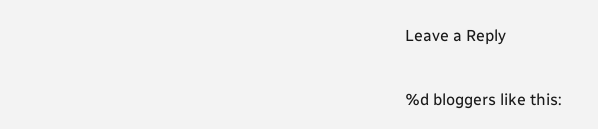Leave a Reply

%d bloggers like this: